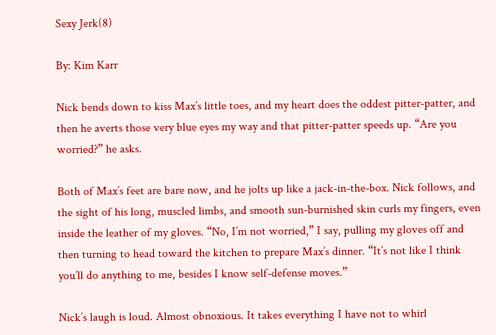Sexy Jerk(8)

By: Kim Karr

Nick bends down to kiss Max’s little toes, and my heart does the oddest pitter-patter, and then he averts those very blue eyes my way and that pitter-patter speeds up. “Are you worried?” he asks.

Both of Max’s feet are bare now, and he jolts up like a jack-in-the-box. Nick follows, and the sight of his long, muscled limbs, and smooth sun-burnished skin curls my fingers, even inside the leather of my gloves. “No, I’m not worried,” I say, pulling my gloves off and then turning to head toward the kitchen to prepare Max’s dinner. “It’s not like I think you’ll do anything to me, besides I know self-defense moves.”

Nick’s laugh is loud. Almost obnoxious. It takes everything I have not to whirl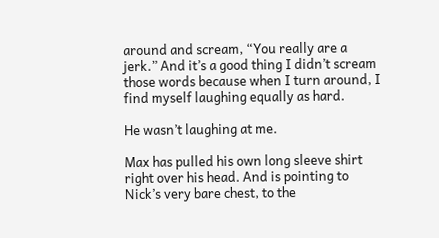around and scream, “You really are a jerk.” And it’s a good thing I didn’t scream those words because when I turn around, I find myself laughing equally as hard.

He wasn’t laughing at me.

Max has pulled his own long sleeve shirt right over his head. And is pointing to Nick’s very bare chest, to the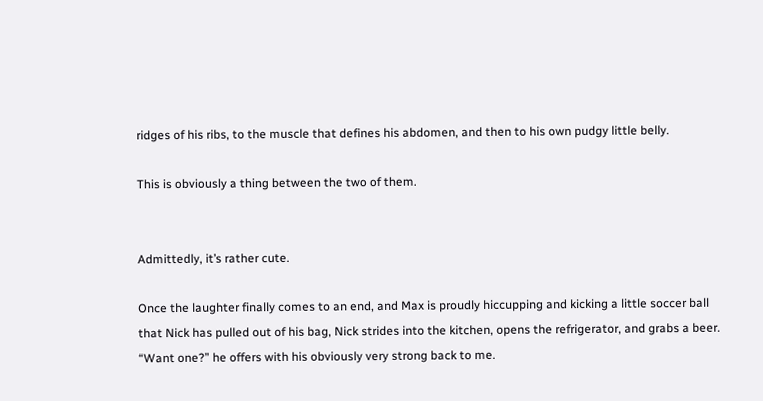ridges of his ribs, to the muscle that defines his abdomen, and then to his own pudgy little belly.

This is obviously a thing between the two of them.


Admittedly, it’s rather cute.

Once the laughter finally comes to an end, and Max is proudly hiccupping and kicking a little soccer ball that Nick has pulled out of his bag, Nick strides into the kitchen, opens the refrigerator, and grabs a beer. “Want one?” he offers with his obviously very strong back to me.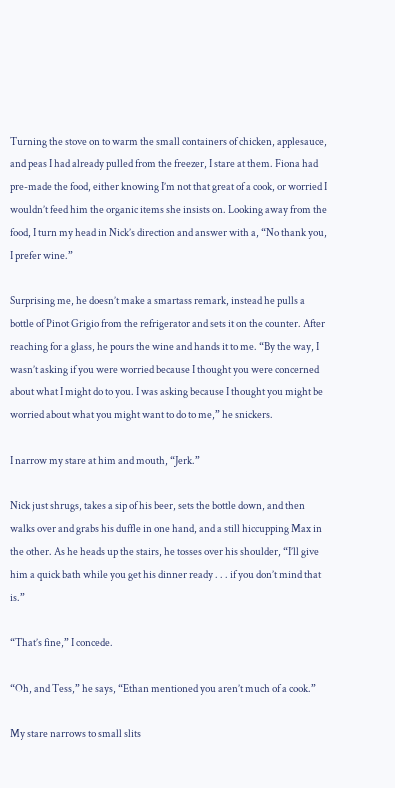Turning the stove on to warm the small containers of chicken, applesauce, and peas I had already pulled from the freezer, I stare at them. Fiona had pre-made the food, either knowing I’m not that great of a cook, or worried I wouldn’t feed him the organic items she insists on. Looking away from the food, I turn my head in Nick’s direction and answer with a, “No thank you, I prefer wine.”

Surprising me, he doesn’t make a smartass remark, instead he pulls a bottle of Pinot Grigio from the refrigerator and sets it on the counter. After reaching for a glass, he pours the wine and hands it to me. “By the way, I wasn’t asking if you were worried because I thought you were concerned about what I might do to you. I was asking because I thought you might be worried about what you might want to do to me,” he snickers.

I narrow my stare at him and mouth, “Jerk.”

Nick just shrugs, takes a sip of his beer, sets the bottle down, and then walks over and grabs his duffle in one hand, and a still hiccupping Max in the other. As he heads up the stairs, he tosses over his shoulder, “I’ll give him a quick bath while you get his dinner ready . . . if you don’t mind that is.”

“That’s fine,” I concede.

“Oh, and Tess,” he says, “Ethan mentioned you aren’t much of a cook.”

My stare narrows to small slits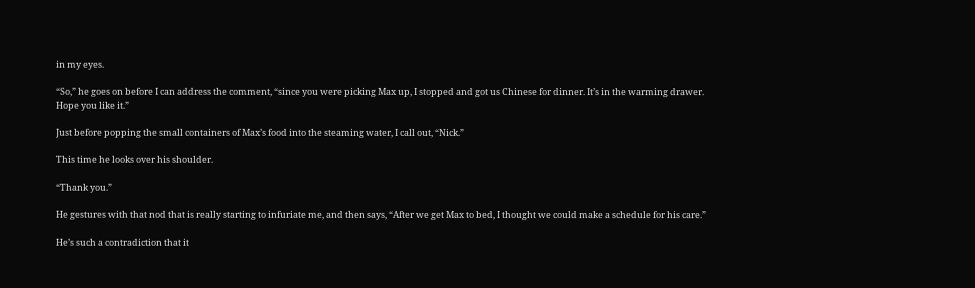in my eyes.

“So,” he goes on before I can address the comment, “since you were picking Max up, I stopped and got us Chinese for dinner. It’s in the warming drawer. Hope you like it.”

Just before popping the small containers of Max’s food into the steaming water, I call out, “Nick.”

This time he looks over his shoulder.

“Thank you.”

He gestures with that nod that is really starting to infuriate me, and then says, “After we get Max to bed, I thought we could make a schedule for his care.”

He’s such a contradiction that it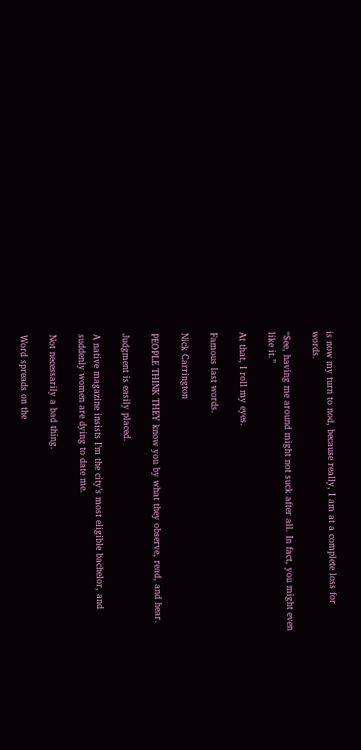is now my turn to nod, because really, I am at a complete loss for words.

“See, having me around might not suck after all. In fact, you might even like it.”

At that, I roll my eyes.

Famous last words.

Nick Carrington

PEOPLE THINK THEY know you by what they observe, read, and hear.

Judgment is easily placed.

A native magazine insists I’m the city’s most eligible bachelor, and suddenly women are dying to date me.

Not necessarily a bad thing.

Word spreads on the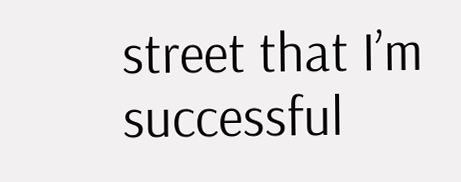street that I’m successful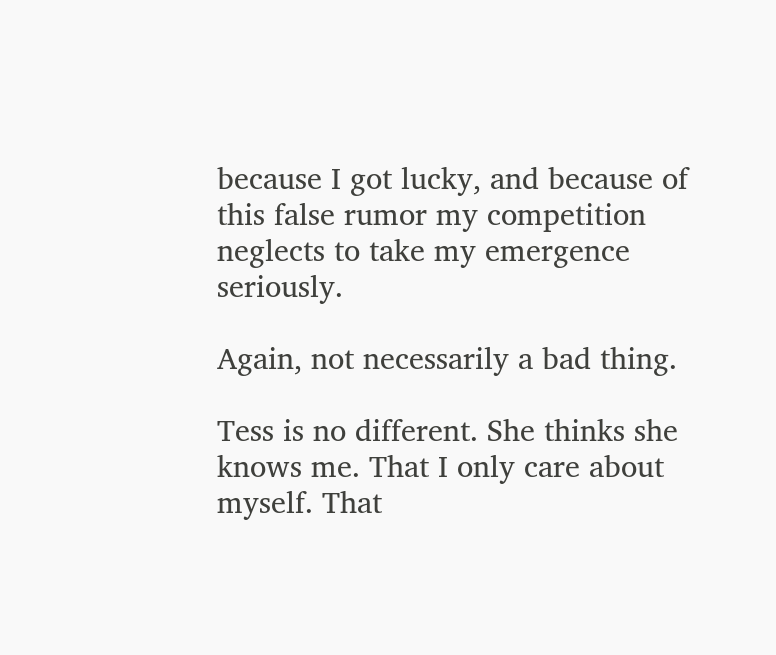because I got lucky, and because of this false rumor my competition neglects to take my emergence seriously.

Again, not necessarily a bad thing.

Tess is no different. She thinks she knows me. That I only care about myself. That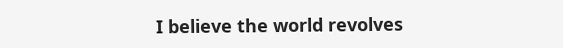I believe the world revolves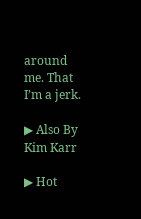around me. That I’m a jerk.

▶ Also By Kim Karr

▶ Hot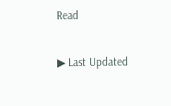Read

▶ Last Updated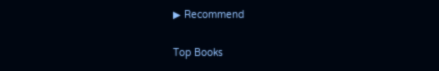▶ Recommend

Top Books